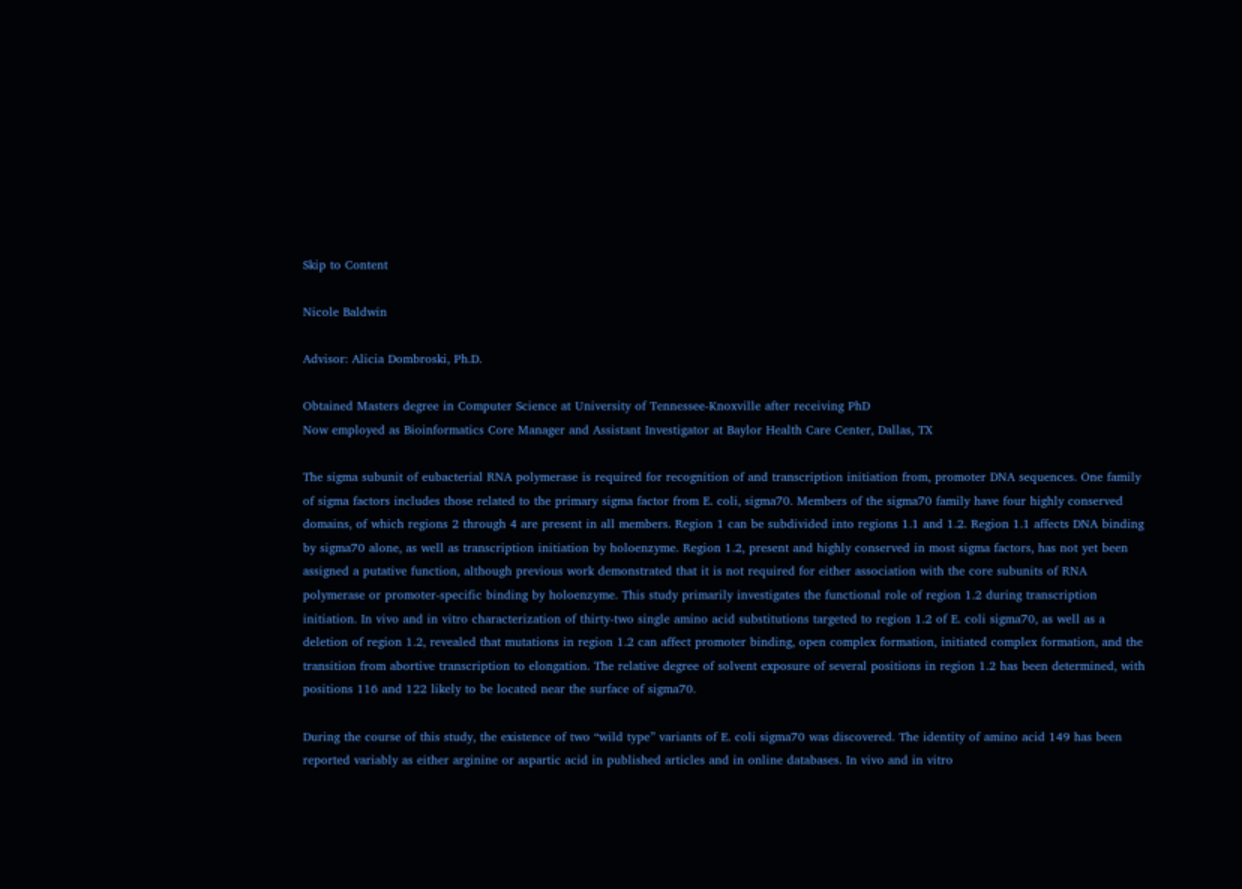Skip to Content

Nicole Baldwin

Advisor: Alicia Dombroski, Ph.D.

Obtained Masters degree in Computer Science at University of Tennessee-Knoxville after receiving PhD
Now employed as Bioinformatics Core Manager and Assistant Investigator at Baylor Health Care Center, Dallas, TX

The sigma subunit of eubacterial RNA polymerase is required for recognition of and transcription initiation from, promoter DNA sequences. One family of sigma factors includes those related to the primary sigma factor from E. coli, sigma70. Members of the sigma70 family have four highly conserved domains, of which regions 2 through 4 are present in all members. Region 1 can be subdivided into regions 1.1 and 1.2. Region 1.1 affects DNA binding by sigma70 alone, as well as transcription initiation by holoenzyme. Region 1.2, present and highly conserved in most sigma factors, has not yet been assigned a putative function, although previous work demonstrated that it is not required for either association with the core subunits of RNA polymerase or promoter-specific binding by holoenzyme. This study primarily investigates the functional role of region 1.2 during transcription initiation. In vivo and in vitro characterization of thirty-two single amino acid substitutions targeted to region 1.2 of E. coli sigma70, as well as a deletion of region 1.2, revealed that mutations in region 1.2 can affect promoter binding, open complex formation, initiated complex formation, and the transition from abortive transcription to elongation. The relative degree of solvent exposure of several positions in region 1.2 has been determined, with positions 116 and 122 likely to be located near the surface of sigma70.

During the course of this study, the existence of two “wild type” variants of E. coli sigma70 was discovered. The identity of amino acid 149 has been reported variably as either arginine or aspartic acid in published articles and in online databases. In vivo and in vitro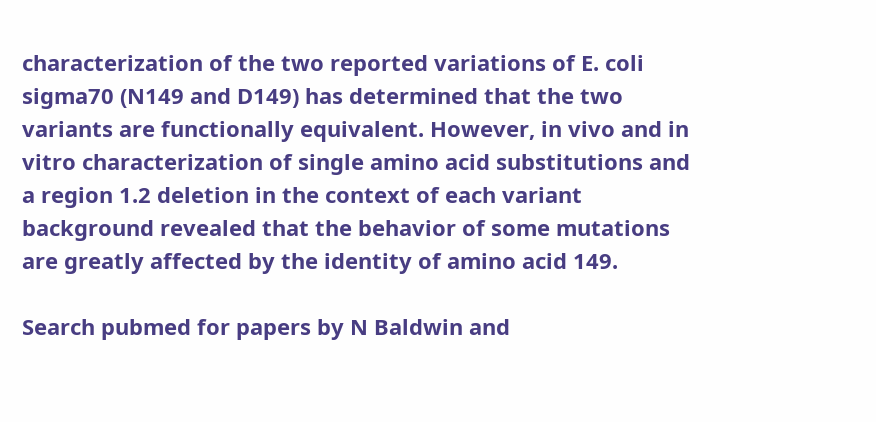characterization of the two reported variations of E. coli sigma70 (N149 and D149) has determined that the two variants are functionally equivalent. However, in vivo and in vitro characterization of single amino acid substitutions and a region 1.2 deletion in the context of each variant background revealed that the behavior of some mutations are greatly affected by the identity of amino acid 149.

Search pubmed for papers by N Baldwin and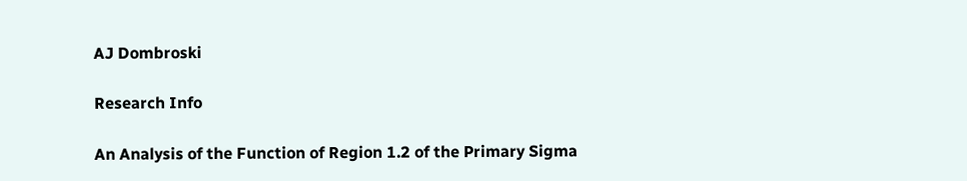AJ Dombroski

Research Info

An Analysis of the Function of Region 1.2 of the Primary Sigma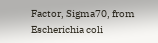Factor, Sigma70, from Escherichia coli